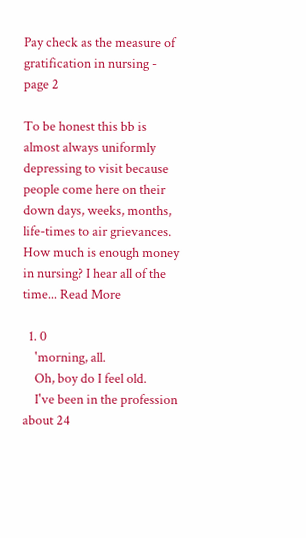Pay check as the measure of gratification in nursing - page 2

To be honest this bb is almost always uniformly depressing to visit because people come here on their down days, weeks, months, life-times to air grievances. How much is enough money in nursing? I hear all of the time... Read More

  1. 0
    'morning, all.
    Oh, boy do I feel old.
    I've been in the profession about 24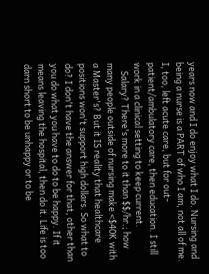years now and I do enjoy what I do. Nursing and being a nurse is a PART of who I am, not all of me. I, too, left acute care, but for out-patient/ambulatory care, then education. I still work in a clinical setting to keep current.
    Salary? There's more to it than $$/hr.; how many people outside of nursing make <$40K with a Master's? But it IS reality that healthcare positions won't support high dollars. So what to do? I don't have the answer for that, other than you do what you have to do to be happy. If it means leaving the hospital, then do it. Life is too darn short to be unhappy or to be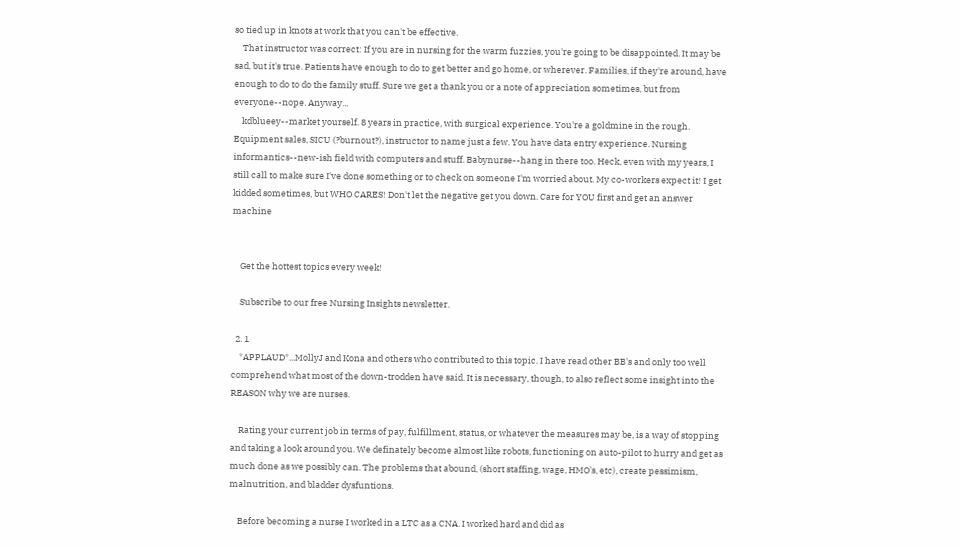so tied up in knots at work that you can't be effective.
    That instructor was correct: If you are in nursing for the warm fuzzies, you're going to be disappointed. It may be sad, but it's true. Patients have enough to do to get better and go home, or wherever. Families, if they're around, have enough to do to do the family stuff. Sure we get a thank you or a note of appreciation sometimes, but from everyone--nope. Anyway...
    kdblueey--market yourself. 8 years in practice, with surgical experience. You're a goldmine in the rough. Equipment sales, SICU (?burnout?), instructor to name just a few. You have data entry experience. Nursing informantics--new-ish field with computers and stuff. Babynurse--hang in there too. Heck, even with my years, I still call to make sure I've done something or to check on someone I'm worried about. My co-workers expect it! I get kidded sometimes, but WHO CARES! Don't let the negative get you down. Care for YOU first and get an answer machine


    Get the hottest topics every week!

    Subscribe to our free Nursing Insights newsletter.

  2. 1
    *APPLAUD*...MollyJ and Kona and others who contributed to this topic. I have read other BB's and only too well comprehend what most of the down-trodden have said. It is necessary, though, to also reflect some insight into the REASON why we are nurses.

    Rating your current job in terms of pay, fulfillment, status, or whatever the measures may be, is a way of stopping and taking a look around you. We definately become almost like robots, functioning on auto-pilot to hurry and get as much done as we possibly can. The problems that abound, (short staffing, wage, HMO's, etc), create pessimism, malnutrition, and bladder dysfuntions.

    Before becoming a nurse I worked in a LTC as a CNA. I worked hard and did as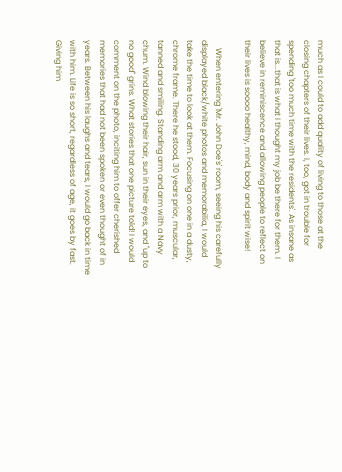much as I could to add quality of living to those at the closing chapters of their lives. I, too, got in trouble for spending 'too much time with the residents'. As insane as that is...that is what I thought my job be there for them. I believe in reminiscence and allowing people to reflect on their lives is soooo healthy, mind, body and spirit wise!

    When entering 'Mr. John Doe's' room, seeing his carefully displayed black/white photos and memorabilia, I would take the time to look at them. Focusing on one in a dusty, chrome frame. There he stood, 30 years prior, muscular, tanned and smiling. Standing arm and arm with a Navy chum. Wind blowing their hair, sun in their eyes, and "up to no good" grins. What stories that one picture told! I would comment on the photo, inciting him to offer cherished memories that had not been spoken or even thought of in years. Between his laughs and tears, I would go back in time with him. Life is so short, regardless of age, it goes by fast. Giving him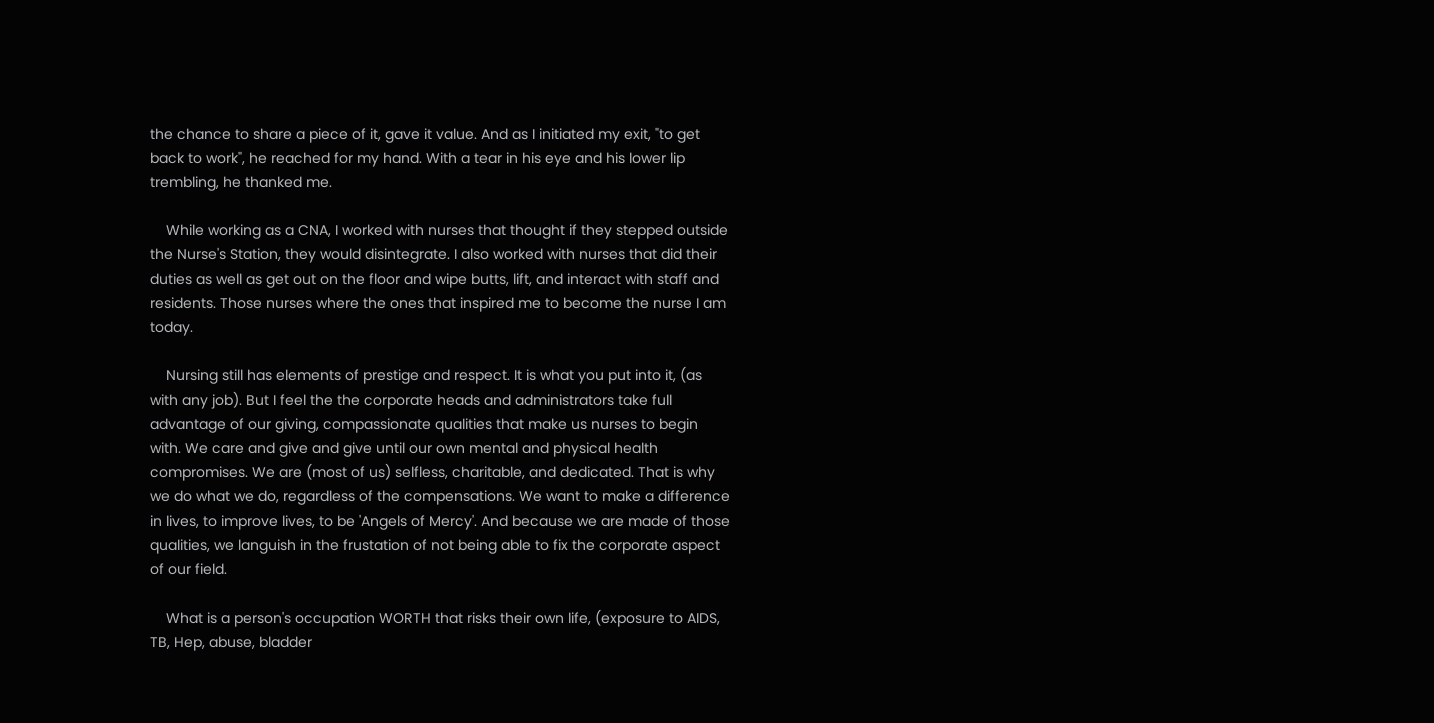the chance to share a piece of it, gave it value. And as I initiated my exit, "to get back to work", he reached for my hand. With a tear in his eye and his lower lip trembling, he thanked me.

    While working as a CNA, I worked with nurses that thought if they stepped outside the Nurse's Station, they would disintegrate. I also worked with nurses that did their duties as well as get out on the floor and wipe butts, lift, and interact with staff and residents. Those nurses where the ones that inspired me to become the nurse I am today.

    Nursing still has elements of prestige and respect. It is what you put into it, (as with any job). But I feel the the corporate heads and administrators take full advantage of our giving, compassionate qualities that make us nurses to begin with. We care and give and give until our own mental and physical health compromises. We are (most of us) selfless, charitable, and dedicated. That is why we do what we do, regardless of the compensations. We want to make a difference in lives, to improve lives, to be 'Angels of Mercy'. And because we are made of those qualities, we languish in the frustation of not being able to fix the corporate aspect of our field.

    What is a person's occupation WORTH that risks their own life, (exposure to AIDS, TB, Hep, abuse, bladder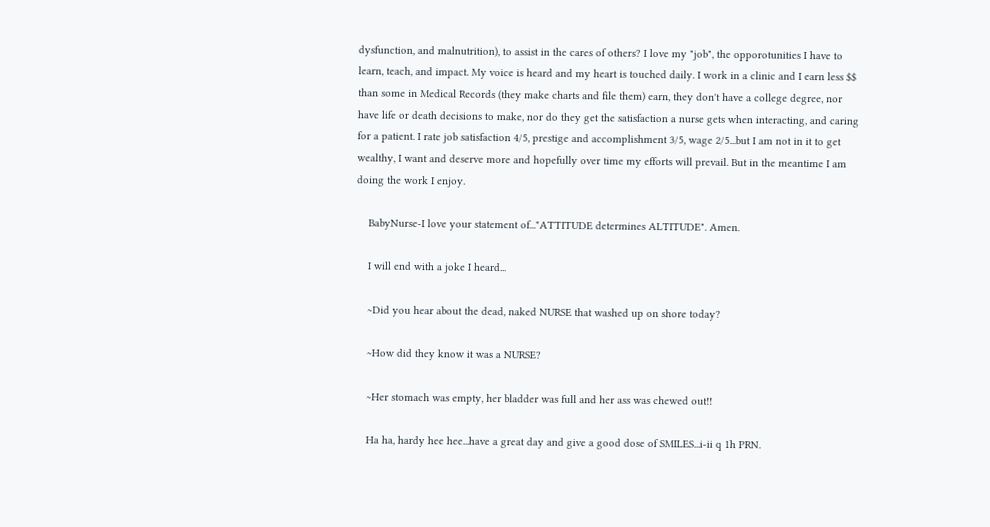dysfunction, and malnutrition), to assist in the cares of others? I love my "job", the opporotunities I have to learn, teach, and impact. My voice is heard and my heart is touched daily. I work in a clinic and I earn less $$ than some in Medical Records (they make charts and file them) earn, they don't have a college degree, nor have life or death decisions to make, nor do they get the satisfaction a nurse gets when interacting, and caring for a patient. I rate job satisfaction 4/5, prestige and accomplishment 3/5, wage 2/5...but I am not in it to get wealthy, I want and deserve more and hopefully over time my efforts will prevail. But in the meantime I am doing the work I enjoy.

    BabyNurse-I love your statement of..."ATTITUDE determines ALTITUDE". Amen.

    I will end with a joke I heard...

    ~Did you hear about the dead, naked NURSE that washed up on shore today?

    ~How did they know it was a NURSE?

    ~Her stomach was empty, her bladder was full and her ass was chewed out!!

    Ha ha, hardy hee hee...have a great day and give a good dose of SMILES...i-ii q 1h PRN.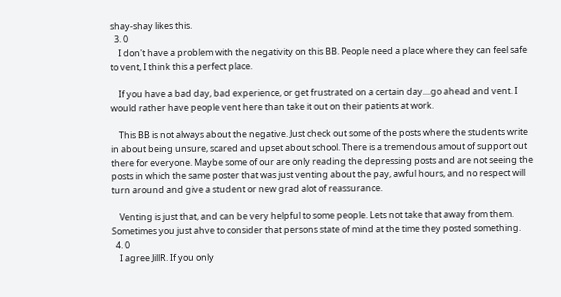shay-shay likes this.
  3. 0
    I don't have a problem with the negativity on this BB. People need a place where they can feel safe to vent, I think this a perfect place.

    If you have a bad day, bad experience, or get frustrated on a certain day....go ahead and vent. I would rather have people vent here than take it out on their patients at work.

    This BB is not always about the negative. Just check out some of the posts where the students write in about being unsure, scared and upset about school. There is a tremendous amout of support out there for everyone. Maybe some of our are only reading the depressing posts and are not seeing the posts in which the same poster that was just venting about the pay, awful hours, and no respect will turn around and give a student or new grad alot of reassurance.

    Venting is just that, and can be very helpful to some people. Lets not take that away from them. Sometimes you just ahve to consider that persons state of mind at the time they posted something.
  4. 0
    I agree JillR. If you only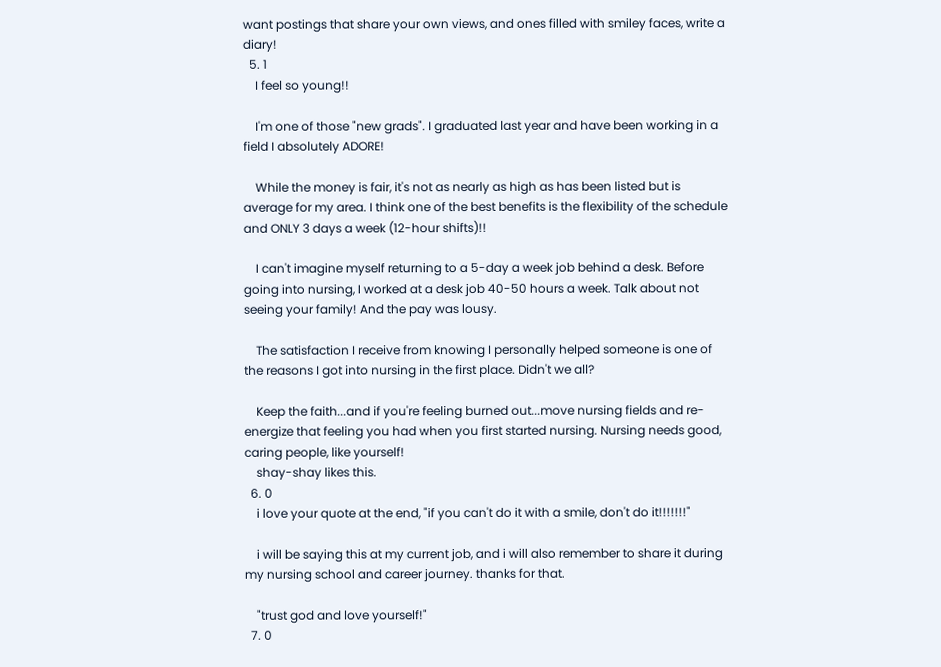want postings that share your own views, and ones filled with smiley faces, write a diary!
  5. 1
    I feel so young!!

    I'm one of those "new grads". I graduated last year and have been working in a field I absolutely ADORE!

    While the money is fair, it's not as nearly as high as has been listed but is average for my area. I think one of the best benefits is the flexibility of the schedule and ONLY 3 days a week (12-hour shifts)!!

    I can't imagine myself returning to a 5-day a week job behind a desk. Before going into nursing, I worked at a desk job 40-50 hours a week. Talk about not seeing your family! And the pay was lousy.

    The satisfaction I receive from knowing I personally helped someone is one of the reasons I got into nursing in the first place. Didn't we all?

    Keep the faith...and if you're feeling burned out...move nursing fields and re-energize that feeling you had when you first started nursing. Nursing needs good, caring people, like yourself!
    shay-shay likes this.
  6. 0
    i love your quote at the end, "if you can't do it with a smile, don't do it!!!!!!!"

    i will be saying this at my current job, and i will also remember to share it during my nursing school and career journey. thanks for that.

    "trust god and love yourself!"
  7. 0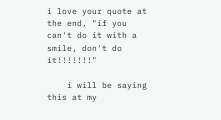i love your quote at the end, "if you can't do it with a smile, don't do it!!!!!!!"

    i will be saying this at my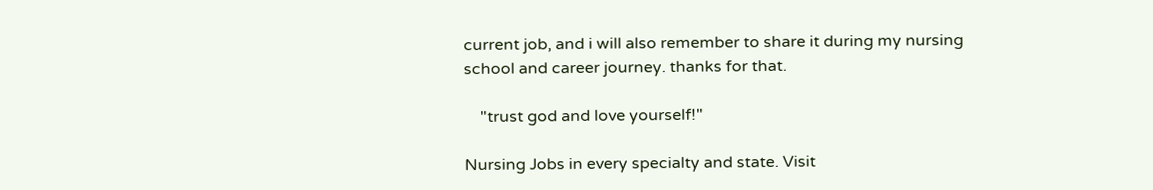current job, and i will also remember to share it during my nursing school and career journey. thanks for that.

    "trust god and love yourself!"

Nursing Jobs in every specialty and state. Visit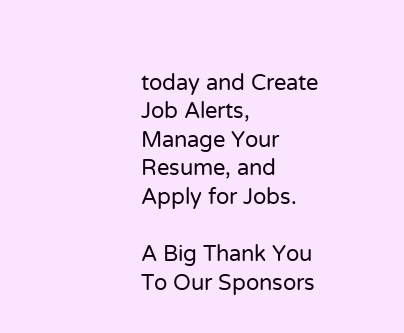today and Create Job Alerts, Manage Your Resume, and Apply for Jobs.

A Big Thank You To Our Sponsors